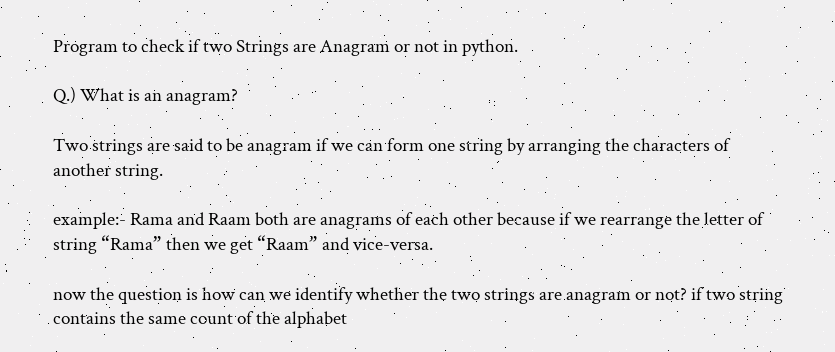Program to check if two Strings are Anagram or not in python.

Q.) What is an anagram?

Two strings are said to be anagram if we can form one string by arranging the characters of another string.

example:- Rama and Raam both are anagrams of each other because if we rearrange the letter of string “Rama” then we get “Raam” and vice-versa.

now the question is how can we identify whether the two strings are anagram or not? if two string contains the same count of the alphabet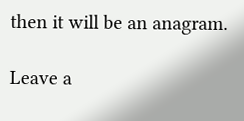then it will be an anagram.

Leave a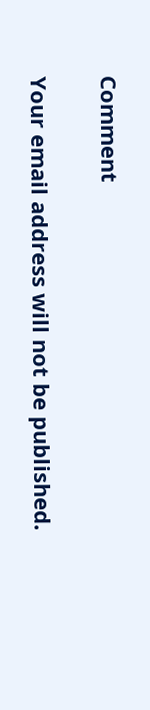Comment

Your email address will not be published.